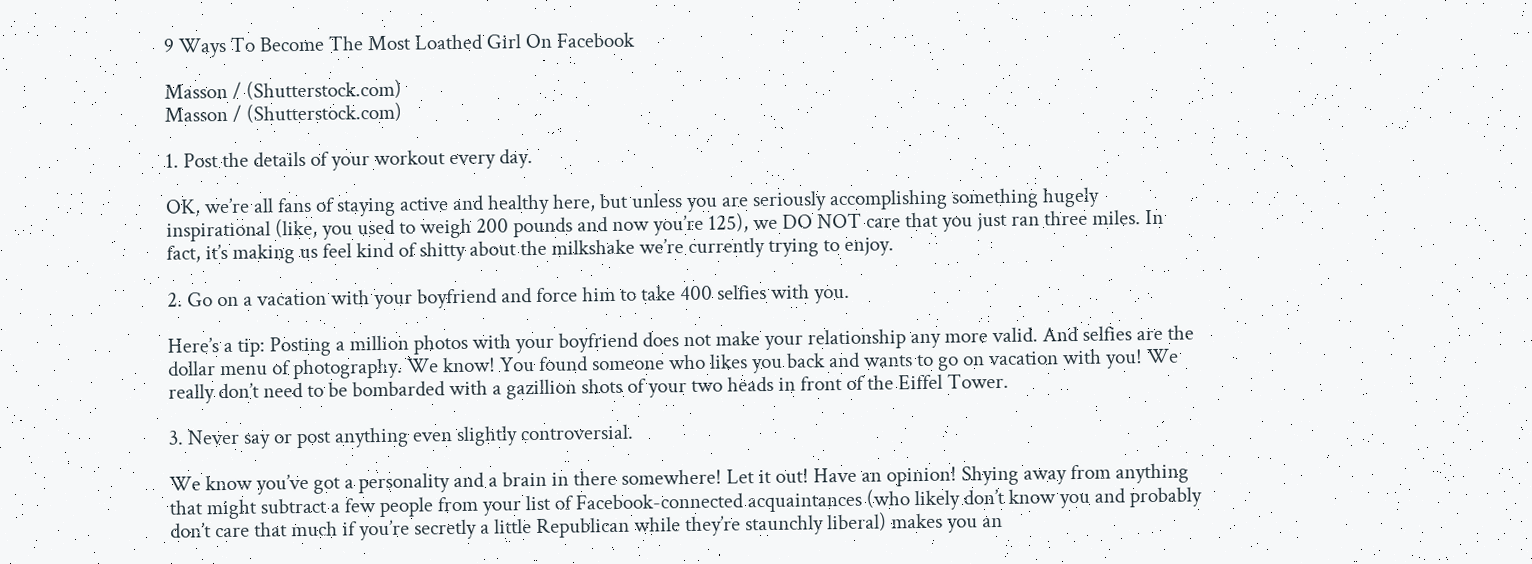9 Ways To Become The Most Loathed Girl On Facebook

Masson / (Shutterstock.com)
Masson / (Shutterstock.com)

1. Post the details of your workout every day.

OK, we’re all fans of staying active and healthy here, but unless you are seriously accomplishing something hugely inspirational (like, you used to weigh 200 pounds and now you’re 125), we DO NOT care that you just ran three miles. In fact, it’s making us feel kind of shitty about the milkshake we’re currently trying to enjoy.

2. Go on a vacation with your boyfriend and force him to take 400 selfies with you.

Here’s a tip: Posting a million photos with your boyfriend does not make your relationship any more valid. And selfies are the dollar menu of photography. We know! You found someone who likes you back and wants to go on vacation with you! We really don’t need to be bombarded with a gazillion shots of your two heads in front of the Eiffel Tower.

3. Never say or post anything even slightly controversial.

We know you’ve got a personality and a brain in there somewhere! Let it out! Have an opinion! Shying away from anything that might subtract a few people from your list of Facebook-connected acquaintances (who likely don’t know you and probably don’t care that much if you’re secretly a little Republican while they’re staunchly liberal) makes you an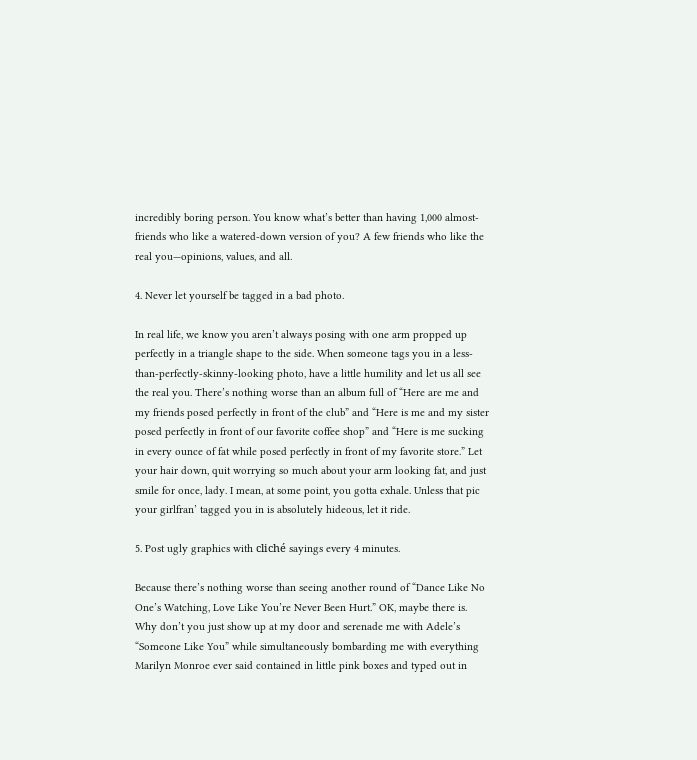incredibly boring person. You know what’s better than having 1,000 almost-friends who like a watered-down version of you? A few friends who like the real you—opinions, values, and all.

4. Never let yourself be tagged in a bad photo.

In real life, we know you aren’t always posing with one arm propped up perfectly in a triangle shape to the side. When someone tags you in a less-than-perfectly-skinny-looking photo, have a little humility and let us all see the real you. There’s nothing worse than an album full of “Here are me and my friends posed perfectly in front of the club” and “Here is me and my sister posed perfectly in front of our favorite coffee shop” and “Here is me sucking in every ounce of fat while posed perfectly in front of my favorite store.” Let your hair down, quit worrying so much about your arm looking fat, and just smile for once, lady. I mean, at some point, you gotta exhale. Unless that pic your girlfran’ tagged you in is absolutely hideous, let it ride.

5. Post ugly graphics with cliché sayings every 4 minutes.

Because there’s nothing worse than seeing another round of “Dance Like No One’s Watching, Love Like You’re Never Been Hurt.” OK, maybe there is. Why don’t you just show up at my door and serenade me with Adele’s “Someone Like You” while simultaneously bombarding me with everything Marilyn Monroe ever said contained in little pink boxes and typed out in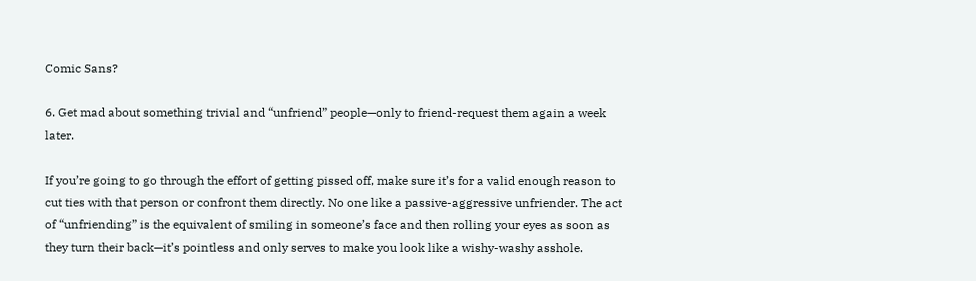Comic Sans?

6. Get mad about something trivial and “unfriend” people—only to friend-request them again a week later.

If you’re going to go through the effort of getting pissed off, make sure it’s for a valid enough reason to cut ties with that person or confront them directly. No one like a passive-aggressive unfriender. The act of “unfriending” is the equivalent of smiling in someone’s face and then rolling your eyes as soon as they turn their back—it’s pointless and only serves to make you look like a wishy-washy asshole.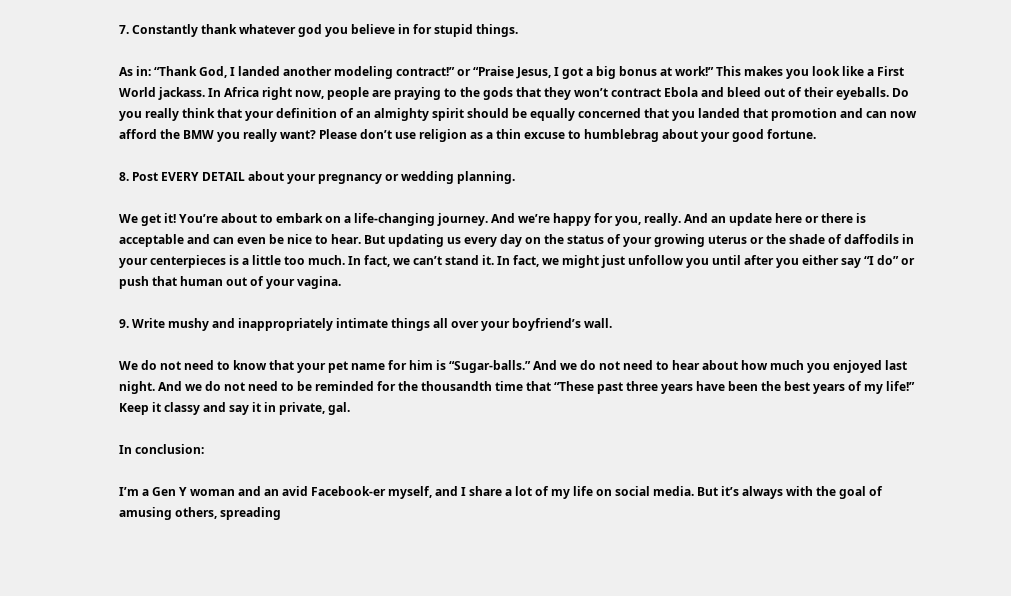7. Constantly thank whatever god you believe in for stupid things.

As in: “Thank God, I landed another modeling contract!” or “Praise Jesus, I got a big bonus at work!” This makes you look like a First World jackass. In Africa right now, people are praying to the gods that they won’t contract Ebola and bleed out of their eyeballs. Do you really think that your definition of an almighty spirit should be equally concerned that you landed that promotion and can now afford the BMW you really want? Please don’t use religion as a thin excuse to humblebrag about your good fortune.

8. Post EVERY DETAIL about your pregnancy or wedding planning.

We get it! You’re about to embark on a life-changing journey. And we’re happy for you, really. And an update here or there is acceptable and can even be nice to hear. But updating us every day on the status of your growing uterus or the shade of daffodils in your centerpieces is a little too much. In fact, we can’t stand it. In fact, we might just unfollow you until after you either say “I do” or push that human out of your vagina.

9. Write mushy and inappropriately intimate things all over your boyfriend’s wall.

We do not need to know that your pet name for him is “Sugar-balls.” And we do not need to hear about how much you enjoyed last night. And we do not need to be reminded for the thousandth time that “These past three years have been the best years of my life!” Keep it classy and say it in private, gal.

In conclusion:

I’m a Gen Y woman and an avid Facebook-er myself, and I share a lot of my life on social media. But it’s always with the goal of amusing others, spreading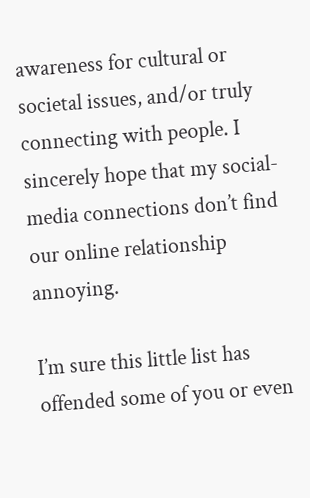awareness for cultural or societal issues, and/or truly connecting with people. I sincerely hope that my social-media connections don’t find our online relationship annoying.

I’m sure this little list has offended some of you or even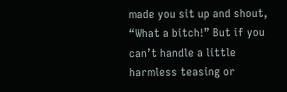made you sit up and shout, “What a bitch!” But if you can’t handle a little harmless teasing or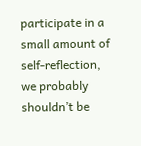participate in a small amount of self-reflection, we probably shouldn’t be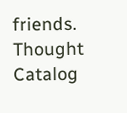friends. Thought Catalog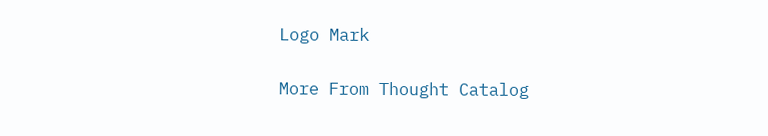Logo Mark

More From Thought Catalog